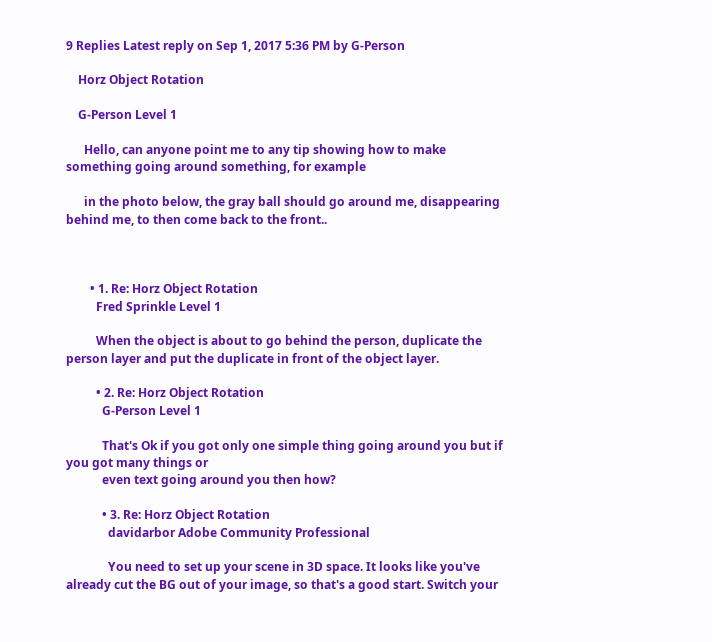9 Replies Latest reply on Sep 1, 2017 5:36 PM by G-Person

    Horz Object Rotation

    G-Person Level 1

      Hello, can anyone point me to any tip showing how to make something going around something, for example

      in the photo below, the gray ball should go around me, disappearing behind me, to then come back to the front..



        • 1. Re: Horz Object Rotation
          Fred Sprinkle Level 1

          When the object is about to go behind the person, duplicate the person layer and put the duplicate in front of the object layer.

          • 2. Re: Horz Object Rotation
            G-Person Level 1

            That's Ok if you got only one simple thing going around you but if you got many things or
            even text going around you then how?

            • 3. Re: Horz Object Rotation
              davidarbor Adobe Community Professional

              You need to set up your scene in 3D space. It looks like you've already cut the BG out of your image, so that's a good start. Switch your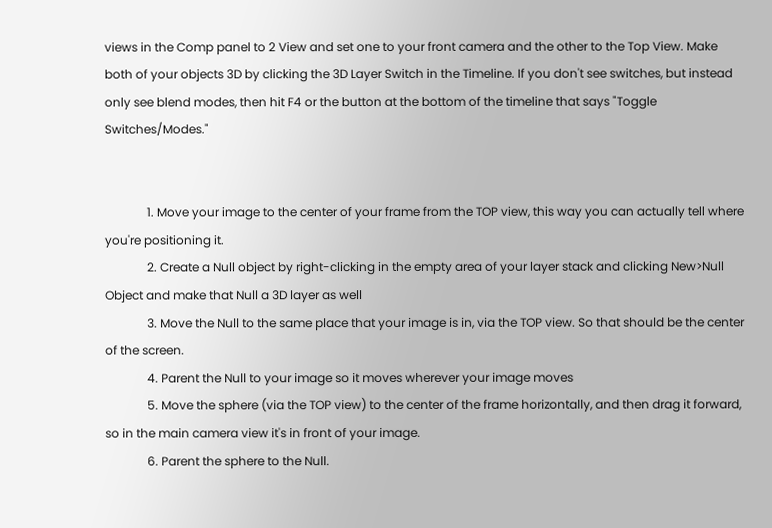views in the Comp panel to 2 View and set one to your front camera and the other to the Top View. Make both of your objects 3D by clicking the 3D Layer Switch in the Timeline. If you don't see switches, but instead only see blend modes, then hit F4 or the button at the bottom of the timeline that says "Toggle Switches/Modes."


              1. Move your image to the center of your frame from the TOP view, this way you can actually tell where you're positioning it.
              2. Create a Null object by right-clicking in the empty area of your layer stack and clicking New>Null Object and make that Null a 3D layer as well
              3. Move the Null to the same place that your image is in, via the TOP view. So that should be the center of the screen.
              4. Parent the Null to your image so it moves wherever your image moves
              5. Move the sphere (via the TOP view) to the center of the frame horizontally, and then drag it forward, so in the main camera view it's in front of your image.
              6. Parent the sphere to the Null.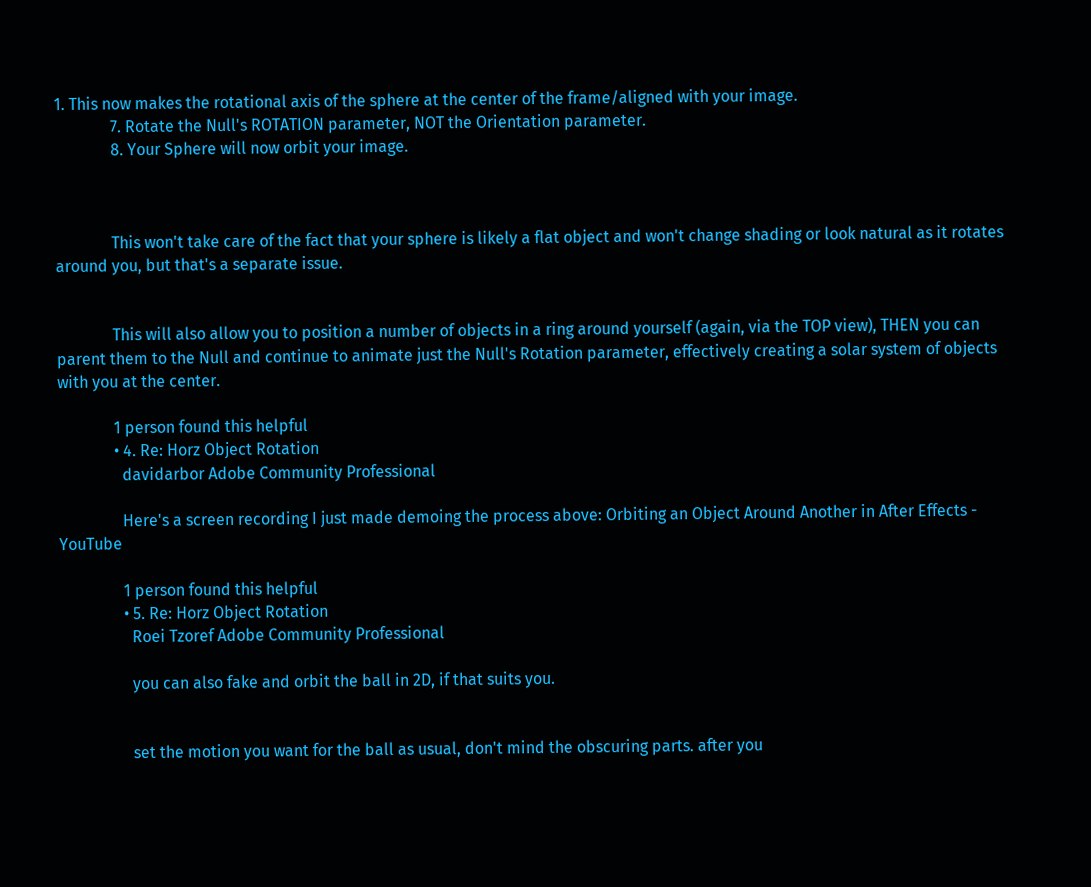1. This now makes the rotational axis of the sphere at the center of the frame/aligned with your image.
              7. Rotate the Null's ROTATION parameter, NOT the Orientation parameter.
              8. Your Sphere will now orbit your image.



              This won't take care of the fact that your sphere is likely a flat object and won't change shading or look natural as it rotates around you, but that's a separate issue.


              This will also allow you to position a number of objects in a ring around yourself (again, via the TOP view), THEN you can parent them to the Null and continue to animate just the Null's Rotation parameter, effectively creating a solar system of objects with you at the center.

              1 person found this helpful
              • 4. Re: Horz Object Rotation
                davidarbor Adobe Community Professional

                Here's a screen recording I just made demoing the process above: Orbiting an Object Around Another in After Effects - YouTube

                1 person found this helpful
                • 5. Re: Horz Object Rotation
                  Roei Tzoref Adobe Community Professional

                  you can also fake and orbit the ball in 2D, if that suits you.


                  set the motion you want for the ball as usual, don't mind the obscuring parts. after you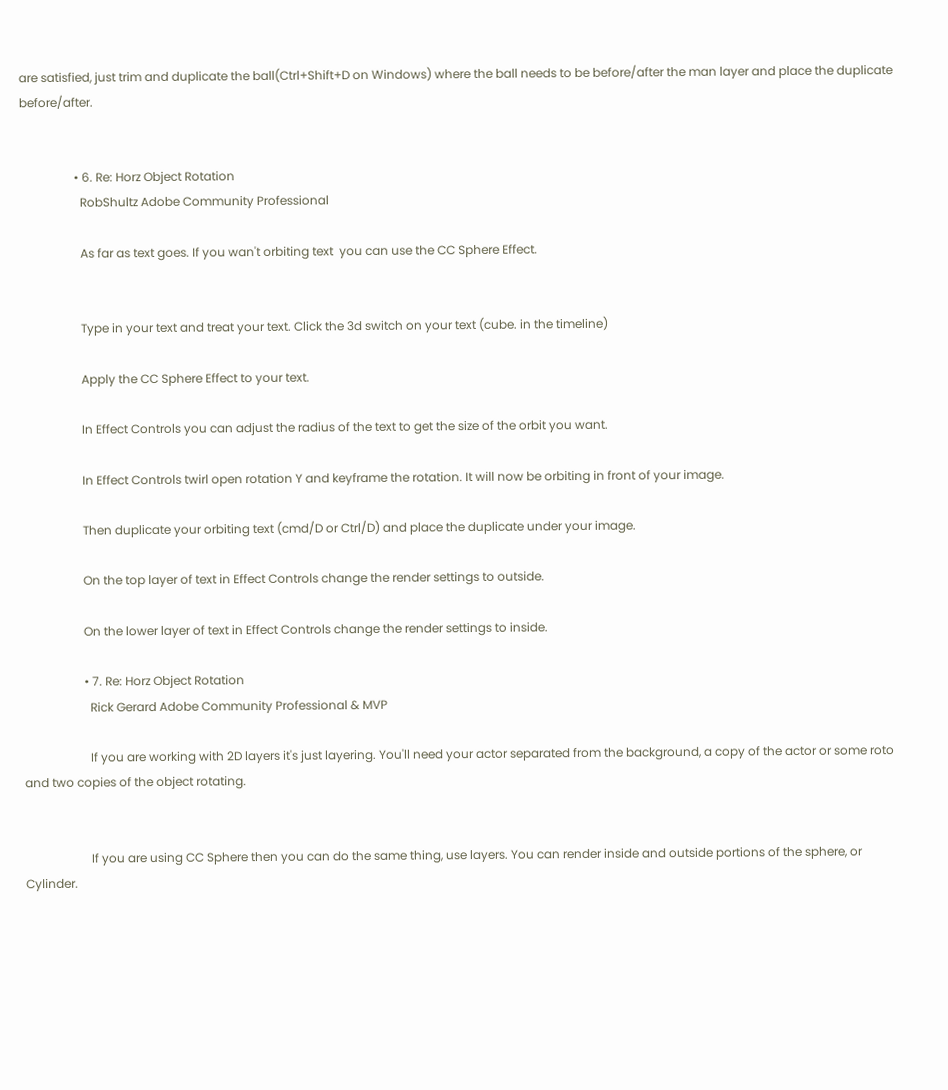are satisfied, just trim and duplicate the ball(Ctrl+Shift+D on Windows) where the ball needs to be before/after the man layer and place the duplicate before/after.


                  • 6. Re: Horz Object Rotation
                    RobShultz Adobe Community Professional

                    As far as text goes. If you wan't orbiting text  you can use the CC Sphere Effect.


                    Type in your text and treat your text. Click the 3d switch on your text (cube. in the timeline)

                    Apply the CC Sphere Effect to your text.

                    In Effect Controls you can adjust the radius of the text to get the size of the orbit you want.

                    In Effect Controls twirl open rotation Y and keyframe the rotation. It will now be orbiting in front of your image.

                    Then duplicate your orbiting text (cmd/D or Ctrl/D) and place the duplicate under your image.

                    On the top layer of text in Effect Controls change the render settings to outside.

                    On the lower layer of text in Effect Controls change the render settings to inside.

                    • 7. Re: Horz Object Rotation
                      Rick Gerard Adobe Community Professional & MVP

                      If you are working with 2D layers it's just layering. You'll need your actor separated from the background, a copy of the actor or some roto and two copies of the object rotating.


                      If you are using CC Sphere then you can do the same thing, use layers. You can render inside and outside portions of the sphere, or Cylinder.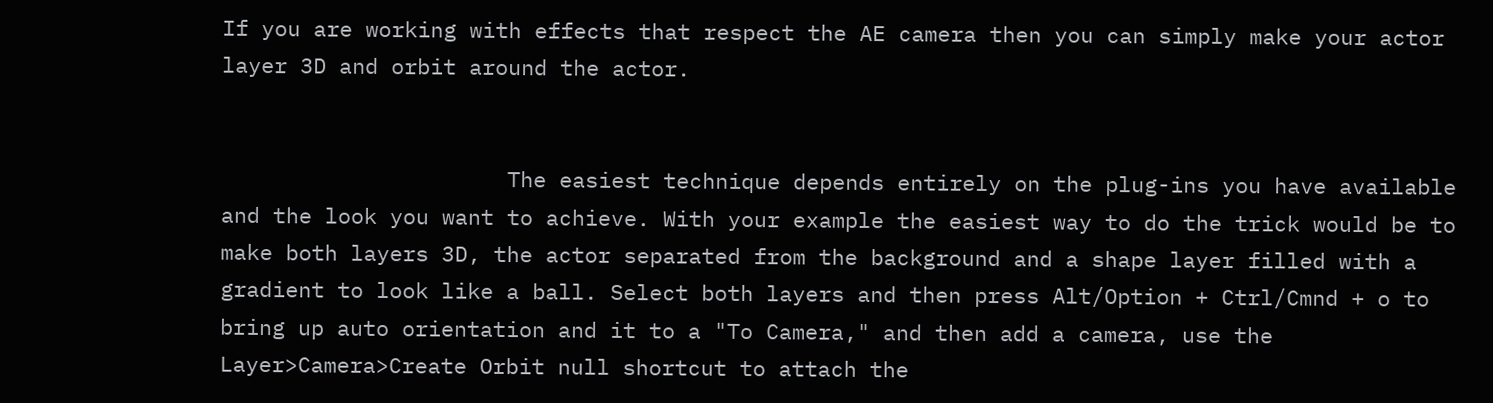If you are working with effects that respect the AE camera then you can simply make your actor layer 3D and orbit around the actor.


                      The easiest technique depends entirely on the plug-ins you have available and the look you want to achieve. With your example the easiest way to do the trick would be to make both layers 3D, the actor separated from the background and a shape layer filled with a gradient to look like a ball. Select both layers and then press Alt/Option + Ctrl/Cmnd + o to bring up auto orientation and it to a "To Camera," and then add a camera, use the Layer>Camera>Create Orbit null shortcut to attach the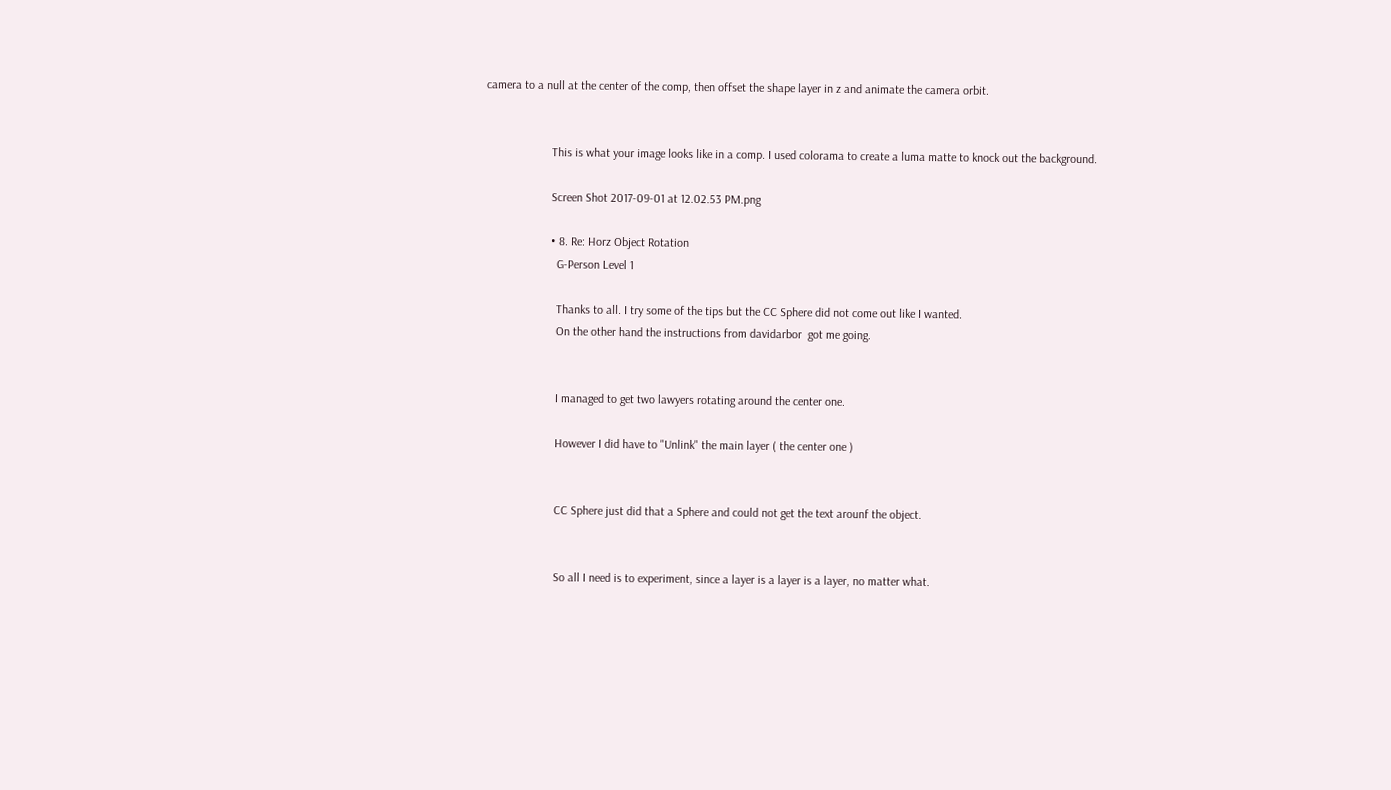camera to a null at the center of the comp, then offset the shape layer in z and animate the camera orbit.


                      This is what your image looks like in a comp. I used colorama to create a luma matte to knock out the background.

                      Screen Shot 2017-09-01 at 12.02.53 PM.png

                      • 8. Re: Horz Object Rotation
                        G-Person Level 1

                        Thanks to all. I try some of the tips but the CC Sphere did not come out like I wanted.
                        On the other hand the instructions from davidarbor  got me going.


                        I managed to get two lawyers rotating around the center one.

                        However I did have to "Unlink" the main layer ( the center one )


                        CC Sphere just did that a Sphere and could not get the text arounf the object.


                        So all I need is to experiment, since a layer is a layer is a layer, no matter what.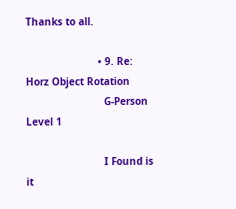Thanks to all.

                        • 9. Re: Horz Object Rotation
                          G-Person Level 1

                          I Found is it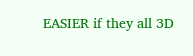EASIER if they all 3D